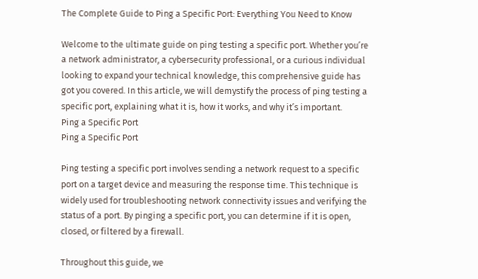The Complete Guide to Ping a Specific Port: Everything You Need to Know

Welcome to the ultimate guide on ping testing a specific port. Whether you’re a network administrator, a cybersecurity professional, or a curious individual looking to expand your technical knowledge, this comprehensive guide has got you covered. In this article, we will demystify the process of ping testing a specific port, explaining what it is, how it works, and why it’s important.
Ping a Specific Port
Ping a Specific Port

Ping testing a specific port involves sending a network request to a specific port on a target device and measuring the response time. This technique is widely used for troubleshooting network connectivity issues and verifying the status of a port. By pinging a specific port, you can determine if it is open, closed, or filtered by a firewall.

Throughout this guide, we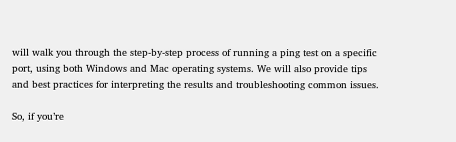will walk you through the step-by-step process of running a ping test on a specific port, using both Windows and Mac operating systems. We will also provide tips and best practices for interpreting the results and troubleshooting common issues.

So, if you’re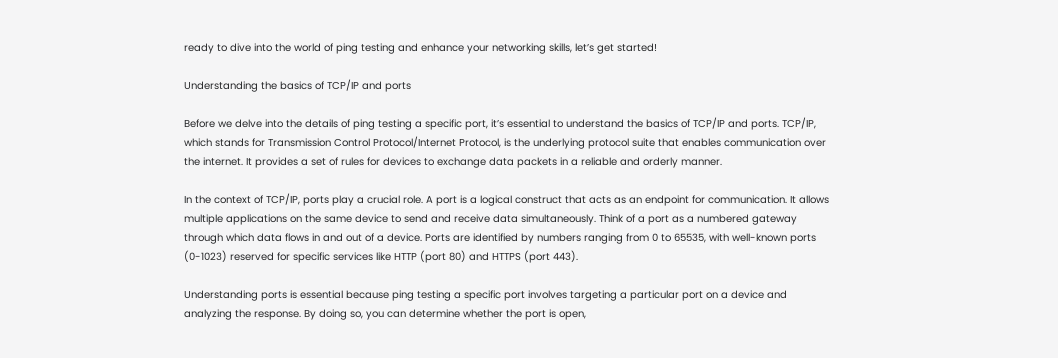ready to dive into the world of ping testing and enhance your networking skills, let’s get started!

Understanding the basics of TCP/IP and ports

Before we delve into the details of ping testing a specific port, it’s essential to understand the basics of TCP/IP and ports. TCP/IP, which stands for Transmission Control Protocol/Internet Protocol, is the underlying protocol suite that enables communication over the internet. It provides a set of rules for devices to exchange data packets in a reliable and orderly manner.

In the context of TCP/IP, ports play a crucial role. A port is a logical construct that acts as an endpoint for communication. It allows multiple applications on the same device to send and receive data simultaneously. Think of a port as a numbered gateway through which data flows in and out of a device. Ports are identified by numbers ranging from 0 to 65535, with well-known ports (0-1023) reserved for specific services like HTTP (port 80) and HTTPS (port 443).

Understanding ports is essential because ping testing a specific port involves targeting a particular port on a device and analyzing the response. By doing so, you can determine whether the port is open,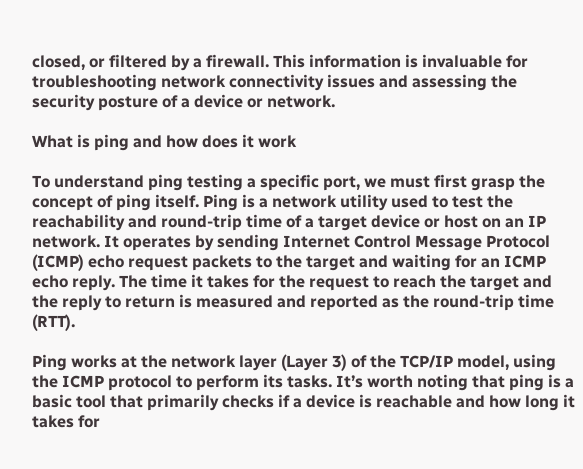closed, or filtered by a firewall. This information is invaluable for troubleshooting network connectivity issues and assessing the security posture of a device or network.

What is ping and how does it work

To understand ping testing a specific port, we must first grasp the concept of ping itself. Ping is a network utility used to test the reachability and round-trip time of a target device or host on an IP network. It operates by sending Internet Control Message Protocol (ICMP) echo request packets to the target and waiting for an ICMP echo reply. The time it takes for the request to reach the target and the reply to return is measured and reported as the round-trip time (RTT).

Ping works at the network layer (Layer 3) of the TCP/IP model, using the ICMP protocol to perform its tasks. It’s worth noting that ping is a basic tool that primarily checks if a device is reachable and how long it takes for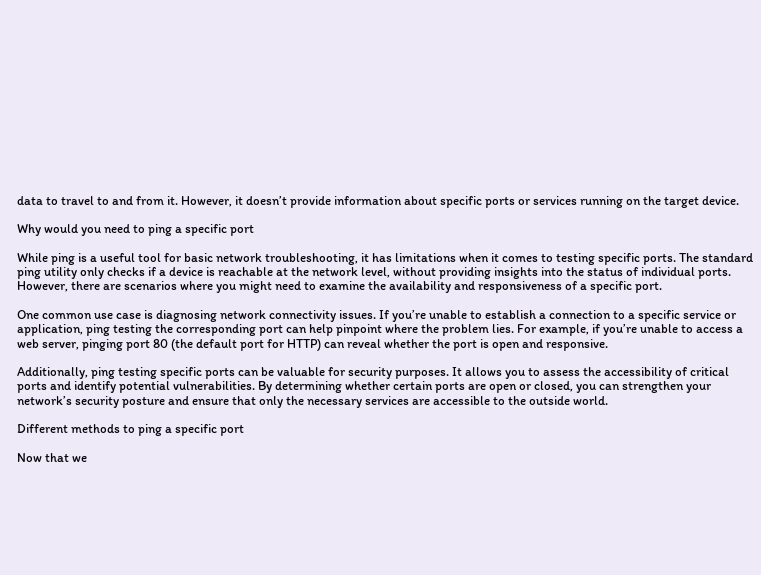data to travel to and from it. However, it doesn’t provide information about specific ports or services running on the target device.

Why would you need to ping a specific port

While ping is a useful tool for basic network troubleshooting, it has limitations when it comes to testing specific ports. The standard ping utility only checks if a device is reachable at the network level, without providing insights into the status of individual ports. However, there are scenarios where you might need to examine the availability and responsiveness of a specific port.

One common use case is diagnosing network connectivity issues. If you’re unable to establish a connection to a specific service or application, ping testing the corresponding port can help pinpoint where the problem lies. For example, if you’re unable to access a web server, pinging port 80 (the default port for HTTP) can reveal whether the port is open and responsive.

Additionally, ping testing specific ports can be valuable for security purposes. It allows you to assess the accessibility of critical ports and identify potential vulnerabilities. By determining whether certain ports are open or closed, you can strengthen your network’s security posture and ensure that only the necessary services are accessible to the outside world.

Different methods to ping a specific port

Now that we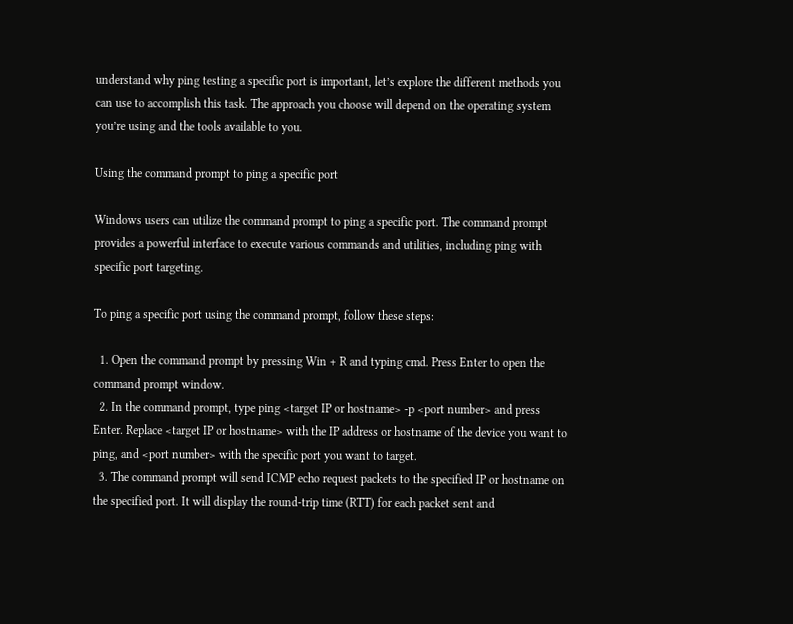understand why ping testing a specific port is important, let’s explore the different methods you can use to accomplish this task. The approach you choose will depend on the operating system you’re using and the tools available to you.

Using the command prompt to ping a specific port

Windows users can utilize the command prompt to ping a specific port. The command prompt provides a powerful interface to execute various commands and utilities, including ping with specific port targeting.

To ping a specific port using the command prompt, follow these steps:

  1. Open the command prompt by pressing Win + R and typing cmd. Press Enter to open the command prompt window.
  2. In the command prompt, type ping <target IP or hostname> -p <port number> and press Enter. Replace <target IP or hostname> with the IP address or hostname of the device you want to ping, and <port number> with the specific port you want to target.
  3. The command prompt will send ICMP echo request packets to the specified IP or hostname on the specified port. It will display the round-trip time (RTT) for each packet sent and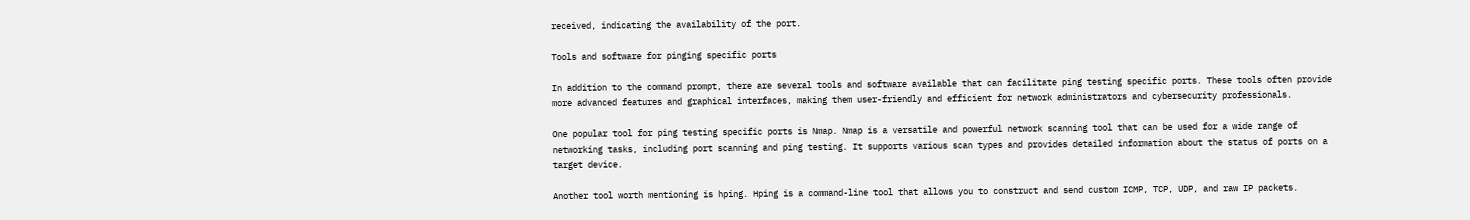received, indicating the availability of the port.

Tools and software for pinging specific ports

In addition to the command prompt, there are several tools and software available that can facilitate ping testing specific ports. These tools often provide more advanced features and graphical interfaces, making them user-friendly and efficient for network administrators and cybersecurity professionals.

One popular tool for ping testing specific ports is Nmap. Nmap is a versatile and powerful network scanning tool that can be used for a wide range of networking tasks, including port scanning and ping testing. It supports various scan types and provides detailed information about the status of ports on a target device.

Another tool worth mentioning is hping. Hping is a command-line tool that allows you to construct and send custom ICMP, TCP, UDP, and raw IP packets.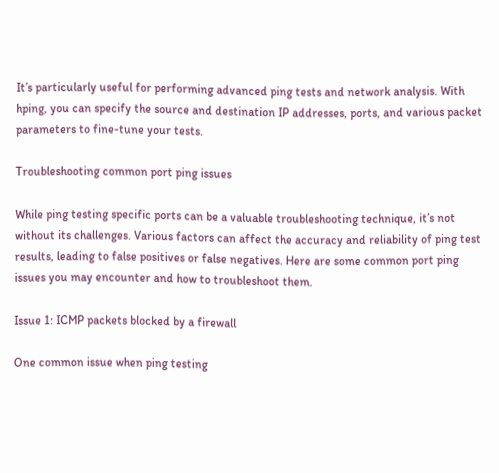It’s particularly useful for performing advanced ping tests and network analysis. With hping, you can specify the source and destination IP addresses, ports, and various packet parameters to fine-tune your tests.

Troubleshooting common port ping issues

While ping testing specific ports can be a valuable troubleshooting technique, it’s not without its challenges. Various factors can affect the accuracy and reliability of ping test results, leading to false positives or false negatives. Here are some common port ping issues you may encounter and how to troubleshoot them.

Issue 1: ICMP packets blocked by a firewall

One common issue when ping testing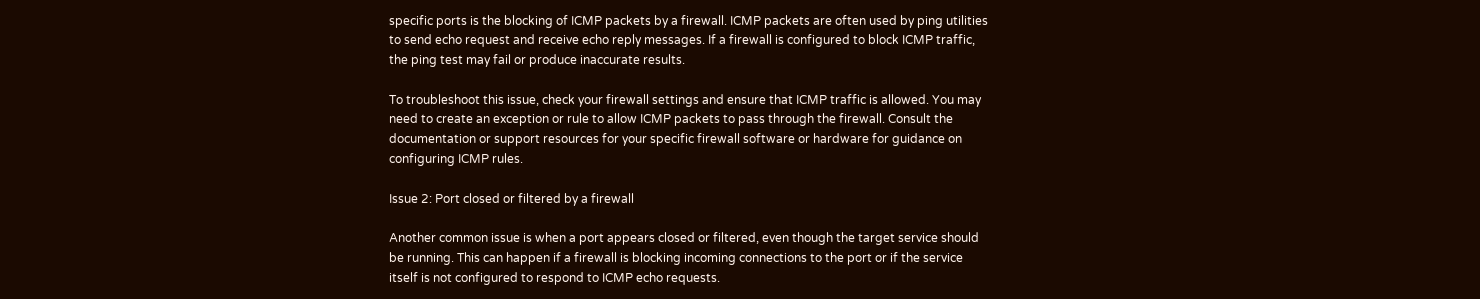specific ports is the blocking of ICMP packets by a firewall. ICMP packets are often used by ping utilities to send echo request and receive echo reply messages. If a firewall is configured to block ICMP traffic, the ping test may fail or produce inaccurate results.

To troubleshoot this issue, check your firewall settings and ensure that ICMP traffic is allowed. You may need to create an exception or rule to allow ICMP packets to pass through the firewall. Consult the documentation or support resources for your specific firewall software or hardware for guidance on configuring ICMP rules.

Issue 2: Port closed or filtered by a firewall

Another common issue is when a port appears closed or filtered, even though the target service should be running. This can happen if a firewall is blocking incoming connections to the port or if the service itself is not configured to respond to ICMP echo requests.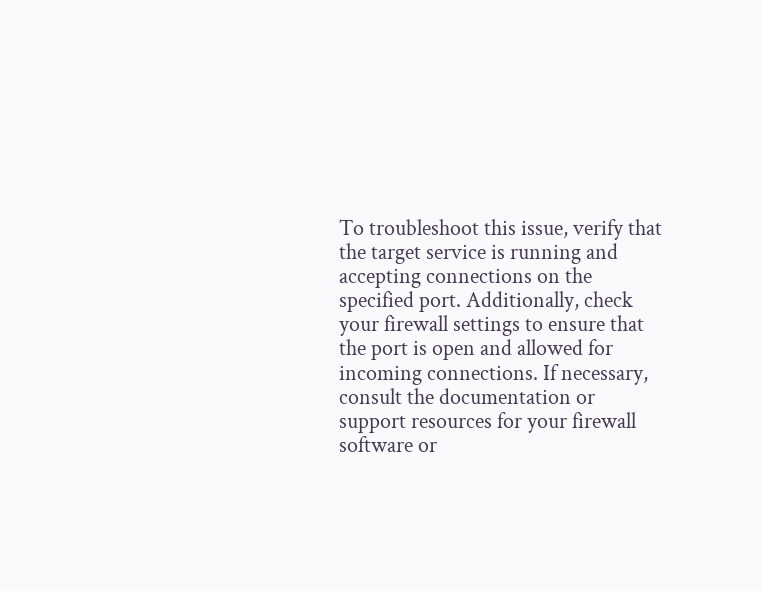To troubleshoot this issue, verify that the target service is running and accepting connections on the specified port. Additionally, check your firewall settings to ensure that the port is open and allowed for incoming connections. If necessary, consult the documentation or support resources for your firewall software or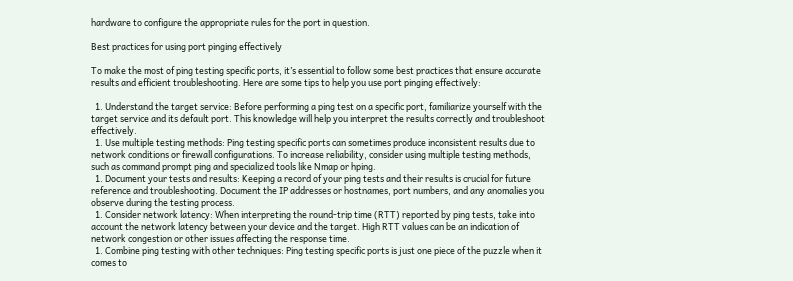hardware to configure the appropriate rules for the port in question.

Best practices for using port pinging effectively

To make the most of ping testing specific ports, it’s essential to follow some best practices that ensure accurate results and efficient troubleshooting. Here are some tips to help you use port pinging effectively:

  1. Understand the target service: Before performing a ping test on a specific port, familiarize yourself with the target service and its default port. This knowledge will help you interpret the results correctly and troubleshoot effectively.
  1. Use multiple testing methods: Ping testing specific ports can sometimes produce inconsistent results due to network conditions or firewall configurations. To increase reliability, consider using multiple testing methods, such as command prompt ping and specialized tools like Nmap or hping.
  1. Document your tests and results: Keeping a record of your ping tests and their results is crucial for future reference and troubleshooting. Document the IP addresses or hostnames, port numbers, and any anomalies you observe during the testing process.
  1. Consider network latency: When interpreting the round-trip time (RTT) reported by ping tests, take into account the network latency between your device and the target. High RTT values can be an indication of network congestion or other issues affecting the response time.
  1. Combine ping testing with other techniques: Ping testing specific ports is just one piece of the puzzle when it comes to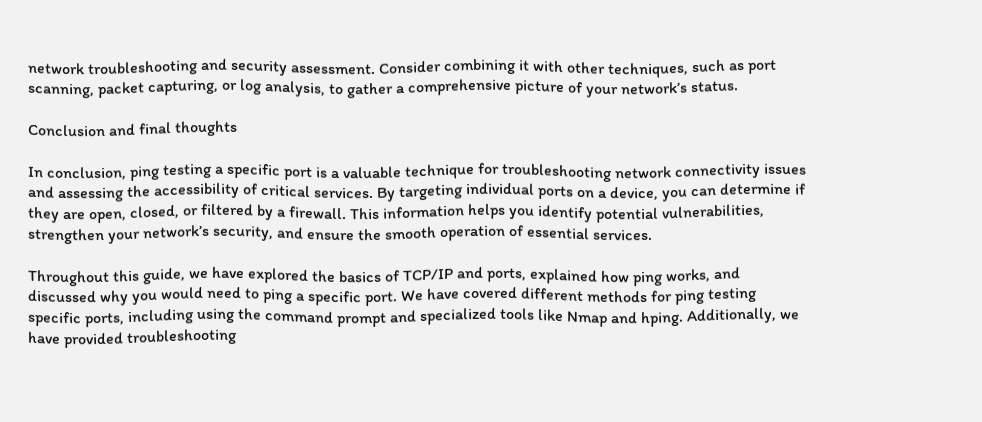network troubleshooting and security assessment. Consider combining it with other techniques, such as port scanning, packet capturing, or log analysis, to gather a comprehensive picture of your network’s status.

Conclusion and final thoughts

In conclusion, ping testing a specific port is a valuable technique for troubleshooting network connectivity issues and assessing the accessibility of critical services. By targeting individual ports on a device, you can determine if they are open, closed, or filtered by a firewall. This information helps you identify potential vulnerabilities, strengthen your network’s security, and ensure the smooth operation of essential services.

Throughout this guide, we have explored the basics of TCP/IP and ports, explained how ping works, and discussed why you would need to ping a specific port. We have covered different methods for ping testing specific ports, including using the command prompt and specialized tools like Nmap and hping. Additionally, we have provided troubleshooting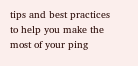tips and best practices to help you make the most of your ping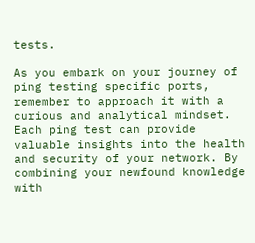tests.

As you embark on your journey of ping testing specific ports, remember to approach it with a curious and analytical mindset. Each ping test can provide valuable insights into the health and security of your network. By combining your newfound knowledge with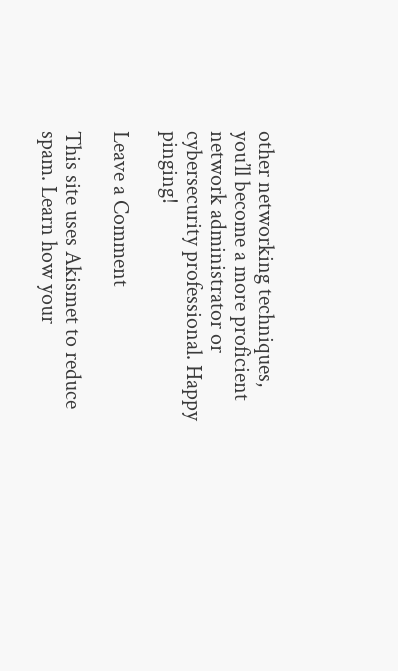other networking techniques, you’ll become a more proficient network administrator or cybersecurity professional. Happy pinging!

Leave a Comment

This site uses Akismet to reduce spam. Learn how your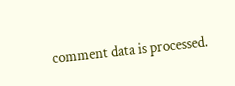comment data is processed.